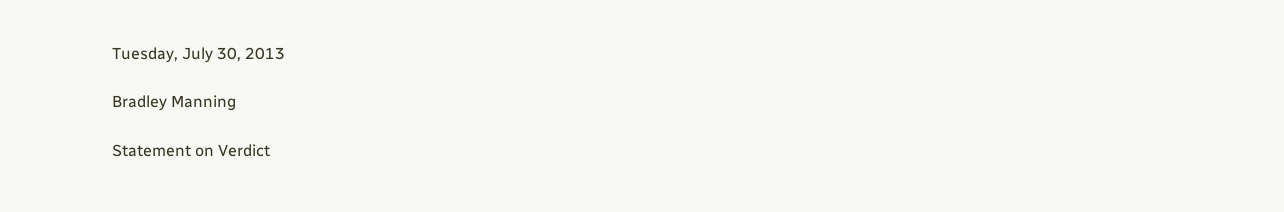Tuesday, July 30, 2013

Bradley Manning

Statement on Verdict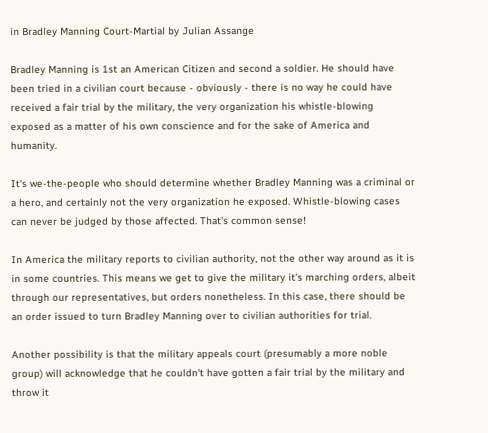in Bradley Manning Court-Martial by Julian Assange

Bradley Manning is 1st an American Citizen and second a soldier. He should have been tried in a civilian court because - obviously - there is no way he could have received a fair trial by the military, the very organization his whistle-blowing exposed as a matter of his own conscience and for the sake of America and humanity.

It's we-the-people who should determine whether Bradley Manning was a criminal or a hero, and certainly not the very organization he exposed. Whistle-blowing cases can never be judged by those affected. That's common sense!

In America the military reports to civilian authority, not the other way around as it is in some countries. This means we get to give the military it's marching orders, albeit through our representatives, but orders nonetheless. In this case, there should be an order issued to turn Bradley Manning over to civilian authorities for trial.

Another possibility is that the military appeals court (presumably a more noble group) will acknowledge that he couldn't have gotten a fair trial by the military and throw it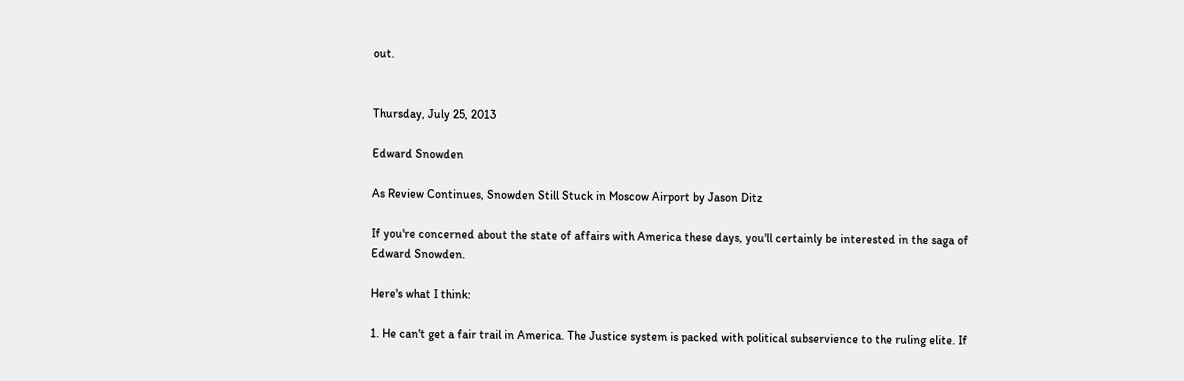out.


Thursday, July 25, 2013

Edward Snowden

As Review Continues, Snowden Still Stuck in Moscow Airport by Jason Ditz

If you're concerned about the state of affairs with America these days, you'll certainly be interested in the saga of Edward Snowden.

Here's what I think:

1. He can't get a fair trail in America. The Justice system is packed with political subservience to the ruling elite. If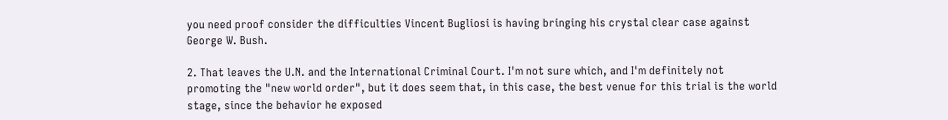you need proof consider the difficulties Vincent Bugliosi is having bringing his crystal clear case against George W. Bush.

2. That leaves the U.N. and the International Criminal Court. I'm not sure which, and I'm definitely not promoting the "new world order", but it does seem that, in this case, the best venue for this trial is the world stage, since the behavior he exposed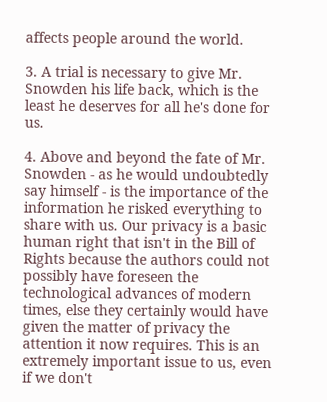affects people around the world.

3. A trial is necessary to give Mr. Snowden his life back, which is the least he deserves for all he's done for us.

4. Above and beyond the fate of Mr. Snowden - as he would undoubtedly say himself - is the importance of the information he risked everything to share with us. Our privacy is a basic human right that isn't in the Bill of Rights because the authors could not possibly have foreseen the technological advances of modern times, else they certainly would have given the matter of privacy the attention it now requires. This is an extremely important issue to us, even if we don't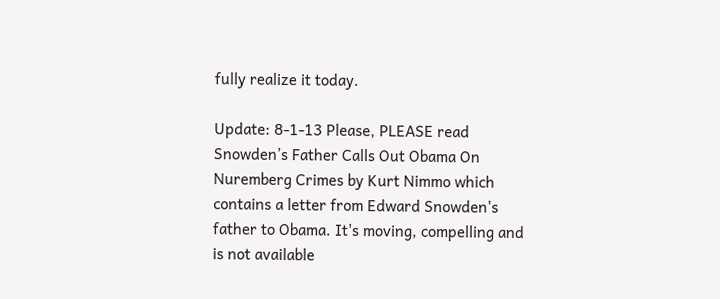fully realize it today.

Update: 8-1-13 Please, PLEASE read Snowden’s Father Calls Out Obama On Nuremberg Crimes by Kurt Nimmo which contains a letter from Edward Snowden's father to Obama. It's moving, compelling and is not available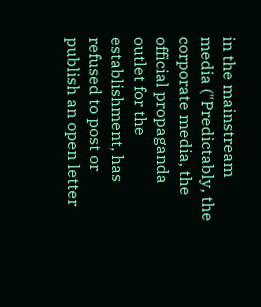in the mainstream media ("Predictably, the corporate media, the official propaganda outlet for the establishment, has refused to post or publish an open letter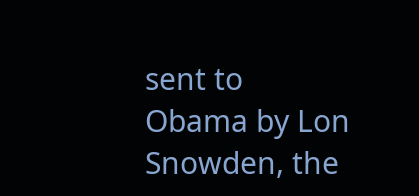sent to Obama by Lon Snowden, the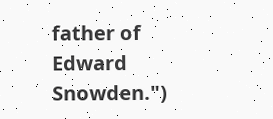father of Edward Snowden.")